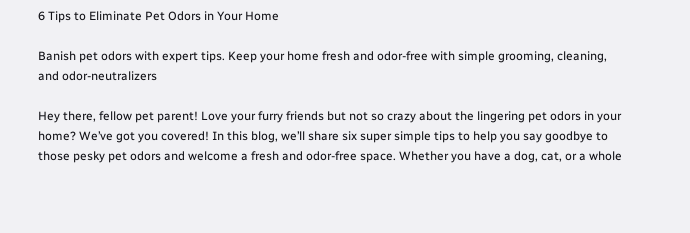6 Tips to Eliminate Pet Odors in Your Home

Banish pet odors with expert tips. Keep your home fresh and odor-free with simple grooming, cleaning, and odor-neutralizers

Hey there, fellow pet parent! Love your furry friends but not so crazy about the lingering pet odors in your home? We’ve got you covered! In this blog, we’ll share six super simple tips to help you say goodbye to those pesky pet odors and welcome a fresh and odor-free space. Whether you have a dog, cat, or a whole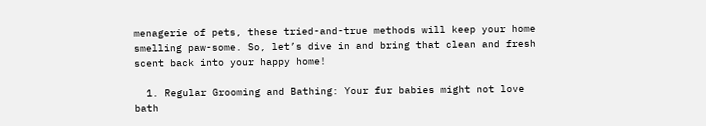menagerie of pets, these tried-and-true methods will keep your home smelling paw-some. So, let’s dive in and bring that clean and fresh scent back into your happy home!

  1. Regular Grooming and Bathing: Your fur babies might not love bath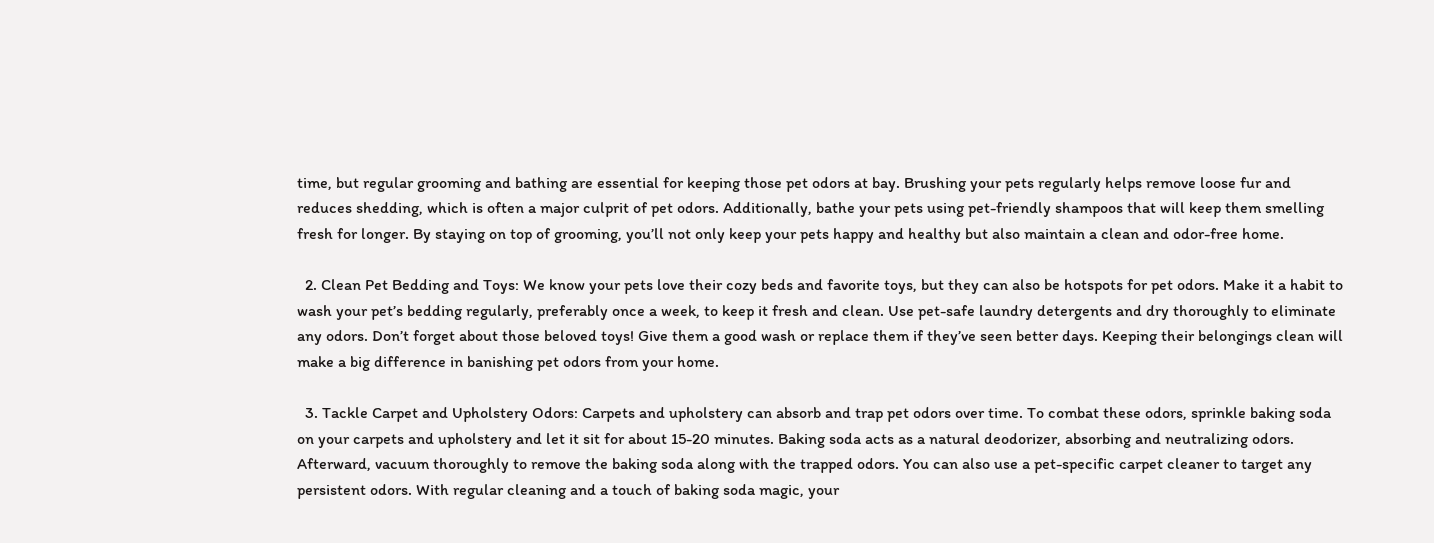time, but regular grooming and bathing are essential for keeping those pet odors at bay. Brushing your pets regularly helps remove loose fur and reduces shedding, which is often a major culprit of pet odors. Additionally, bathe your pets using pet-friendly shampoos that will keep them smelling fresh for longer. By staying on top of grooming, you’ll not only keep your pets happy and healthy but also maintain a clean and odor-free home.

  2. Clean Pet Bedding and Toys: We know your pets love their cozy beds and favorite toys, but they can also be hotspots for pet odors. Make it a habit to wash your pet’s bedding regularly, preferably once a week, to keep it fresh and clean. Use pet-safe laundry detergents and dry thoroughly to eliminate any odors. Don’t forget about those beloved toys! Give them a good wash or replace them if they’ve seen better days. Keeping their belongings clean will make a big difference in banishing pet odors from your home.

  3. Tackle Carpet and Upholstery Odors: Carpets and upholstery can absorb and trap pet odors over time. To combat these odors, sprinkle baking soda on your carpets and upholstery and let it sit for about 15-20 minutes. Baking soda acts as a natural deodorizer, absorbing and neutralizing odors. Afterward, vacuum thoroughly to remove the baking soda along with the trapped odors. You can also use a pet-specific carpet cleaner to target any persistent odors. With regular cleaning and a touch of baking soda magic, your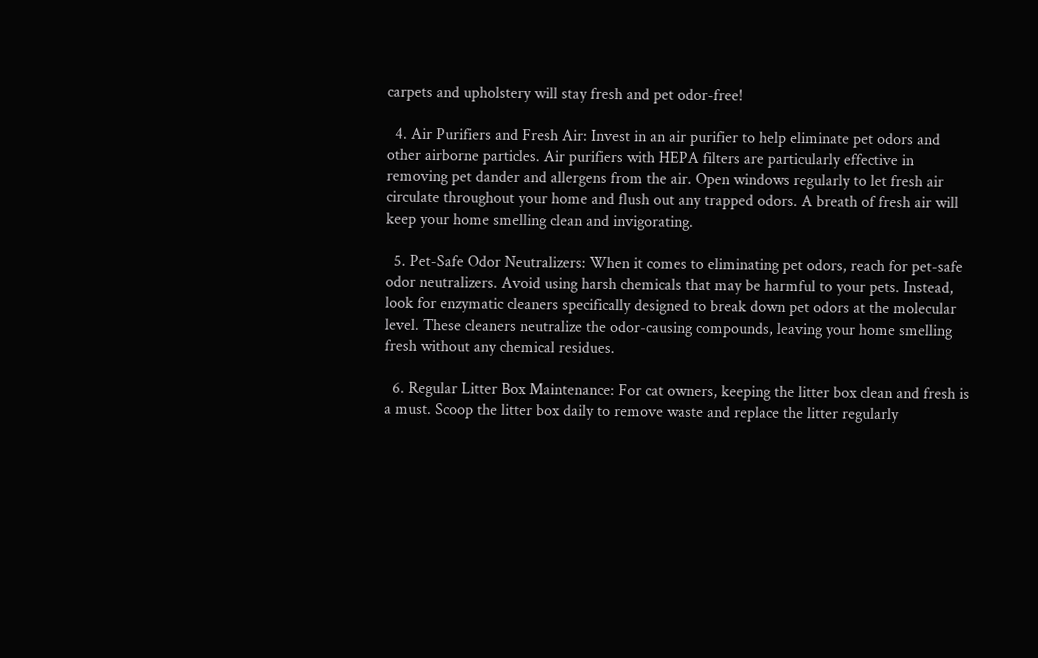carpets and upholstery will stay fresh and pet odor-free!

  4. Air Purifiers and Fresh Air: Invest in an air purifier to help eliminate pet odors and other airborne particles. Air purifiers with HEPA filters are particularly effective in removing pet dander and allergens from the air. Open windows regularly to let fresh air circulate throughout your home and flush out any trapped odors. A breath of fresh air will keep your home smelling clean and invigorating.

  5. Pet-Safe Odor Neutralizers: When it comes to eliminating pet odors, reach for pet-safe odor neutralizers. Avoid using harsh chemicals that may be harmful to your pets. Instead, look for enzymatic cleaners specifically designed to break down pet odors at the molecular level. These cleaners neutralize the odor-causing compounds, leaving your home smelling fresh without any chemical residues.

  6. Regular Litter Box Maintenance: For cat owners, keeping the litter box clean and fresh is a must. Scoop the litter box daily to remove waste and replace the litter regularly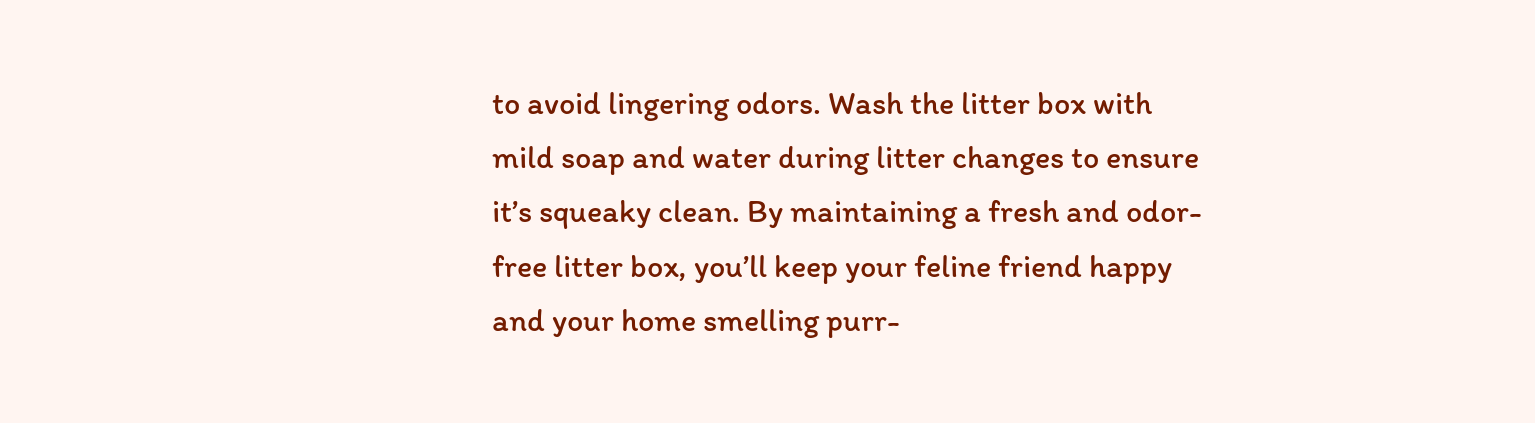to avoid lingering odors. Wash the litter box with mild soap and water during litter changes to ensure it’s squeaky clean. By maintaining a fresh and odor-free litter box, you’ll keep your feline friend happy and your home smelling purr-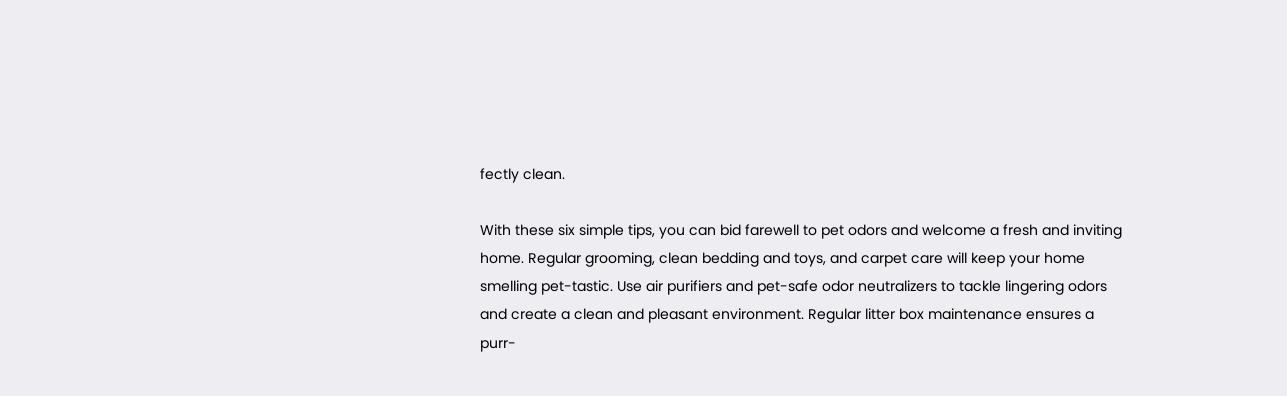fectly clean.

With these six simple tips, you can bid farewell to pet odors and welcome a fresh and inviting home. Regular grooming, clean bedding and toys, and carpet care will keep your home smelling pet-tastic. Use air purifiers and pet-safe odor neutralizers to tackle lingering odors and create a clean and pleasant environment. Regular litter box maintenance ensures a purr-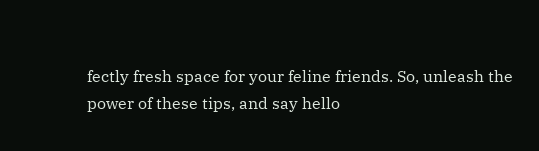fectly fresh space for your feline friends. So, unleash the power of these tips, and say hello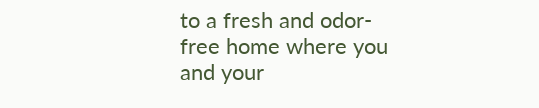to a fresh and odor-free home where you and your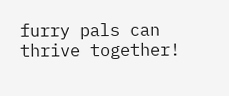furry pals can thrive together!